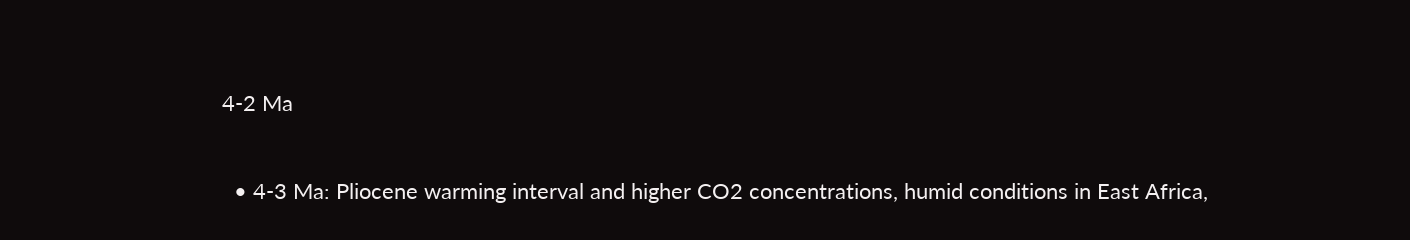4-2 Ma

  • 4-3 Ma: Pliocene warming interval and higher CO2 concentrations, humid conditions in East Africa,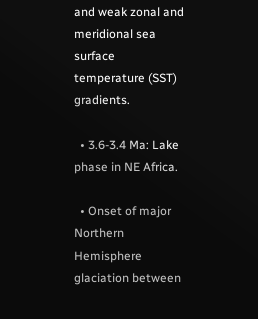and weak zonal and meridional sea surface temperature (SST) gradients.

  • 3.6-3.4 Ma: Lake phase in NE Africa.

  • Onset of major Northern Hemisphere glaciation between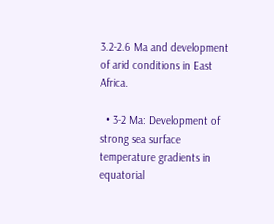3.2-2.6 Ma and development of arid conditions in East Africa.

  • 3-2 Ma: Development of strong sea surface temperature gradients in equatorial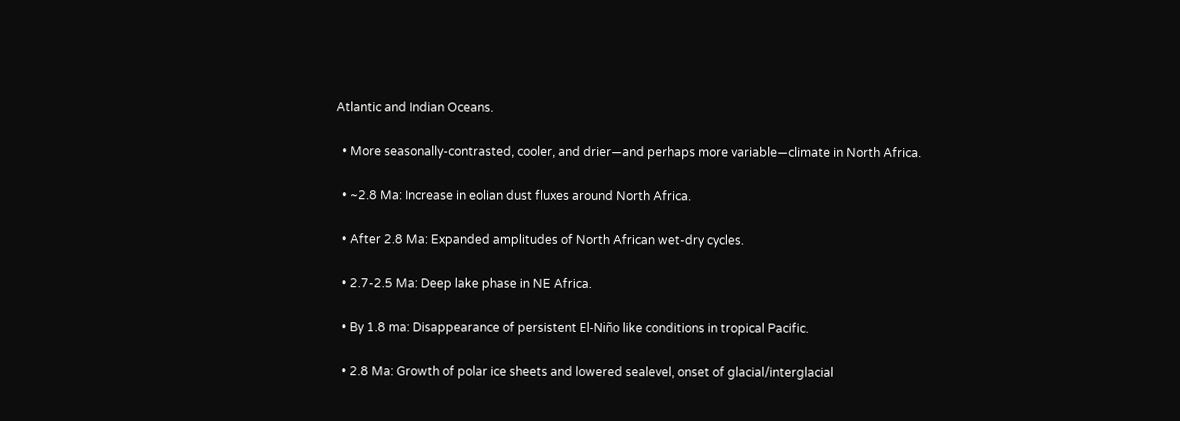Atlantic and Indian Oceans.

  • More seasonally-contrasted, cooler, and drier—and perhaps more variable—climate in North Africa.

  • ~2.8 Ma: Increase in eolian dust fluxes around North Africa.

  • After 2.8 Ma: Expanded amplitudes of North African wet-dry cycles.

  • 2.7-2.5 Ma: Deep lake phase in NE Africa.

  • By 1.8 ma: Disappearance of persistent El-Niño like conditions in tropical Pacific.

  • 2.8 Ma: Growth of polar ice sheets and lowered sealevel, onset of glacial/interglacial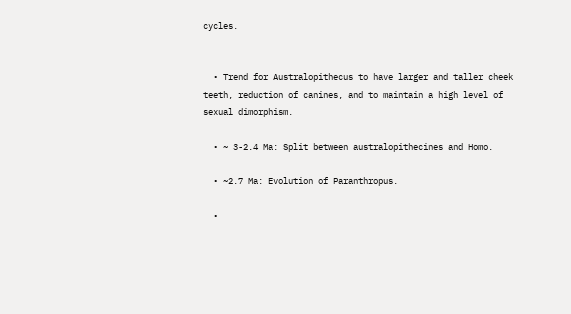cycles.


  • Trend for Australopithecus to have larger and taller cheek teeth, reduction of canines, and to maintain a high level of sexual dimorphism.

  • ~ 3-2.4 Ma: Split between australopithecines and Homo.

  • ~2.7 Ma: Evolution of Paranthropus.

  •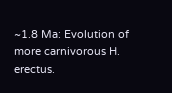~1.8 Ma: Evolution of more carnivorous H. erectus.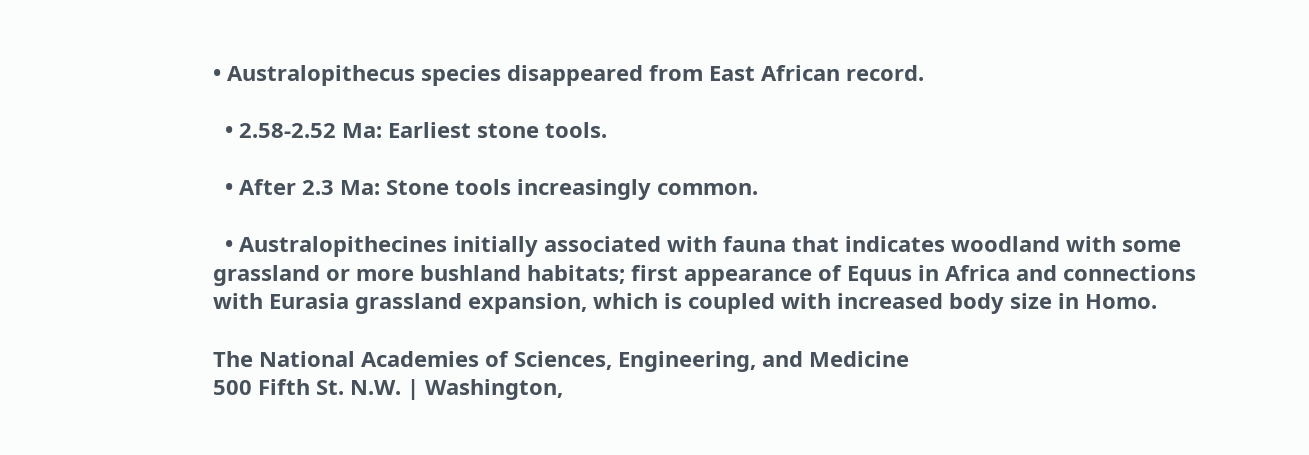• Australopithecus species disappeared from East African record.

  • 2.58-2.52 Ma: Earliest stone tools.

  • After 2.3 Ma: Stone tools increasingly common.

  • Australopithecines initially associated with fauna that indicates woodland with some grassland or more bushland habitats; first appearance of Equus in Africa and connections with Eurasia grassland expansion, which is coupled with increased body size in Homo.

The National Academies of Sciences, Engineering, and Medicine
500 Fifth St. N.W. | Washington,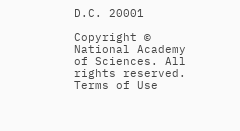D.C. 20001

Copyright © National Academy of Sciences. All rights reserved.
Terms of Use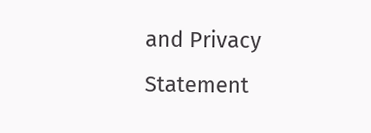and Privacy Statement